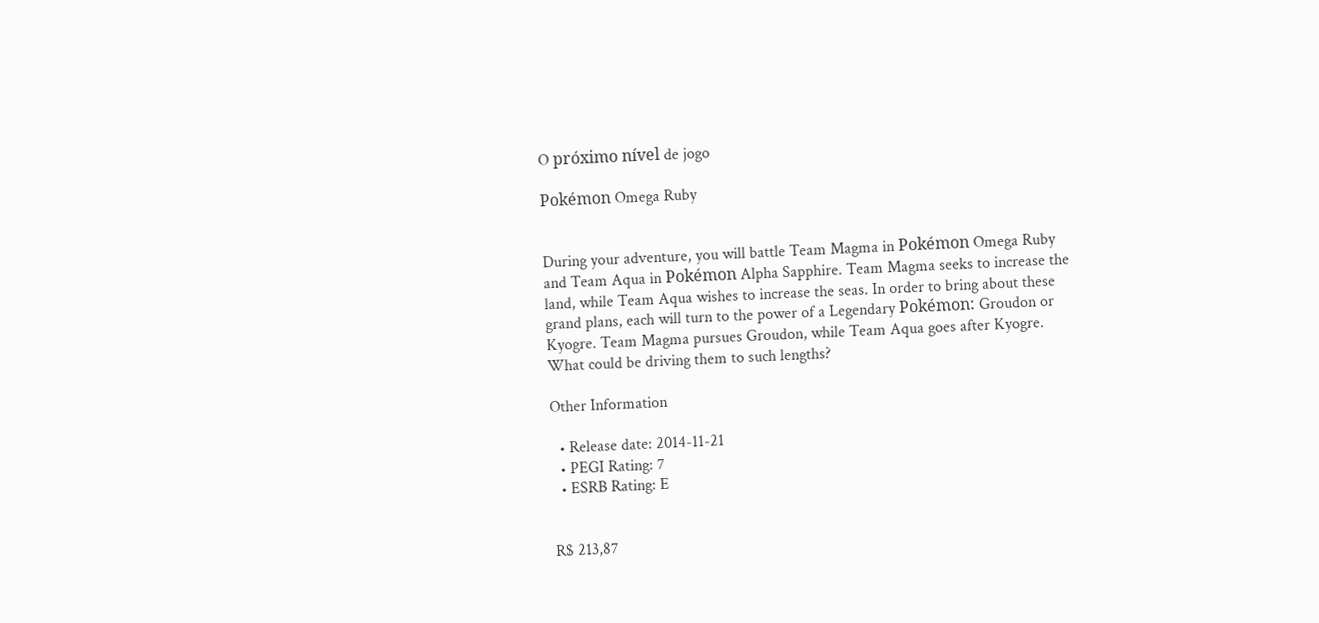O próximo nível de jogo

Pokémon Omega Ruby


During your adventure, you will battle Team Magma in Pokémon Omega Ruby and Team Aqua in Pokémon Alpha Sapphire. Team Magma seeks to increase the land, while Team Aqua wishes to increase the seas. In order to bring about these grand plans, each will turn to the power of a Legendary Pokémon: Groudon or Kyogre. Team Magma pursues Groudon, while Team Aqua goes after Kyogre. What could be driving them to such lengths?

Other Information

  • Release date: 2014-11-21
  • PEGI Rating: 7
  • ESRB Rating: E


R$ 213,87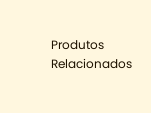Produtos Relacionados